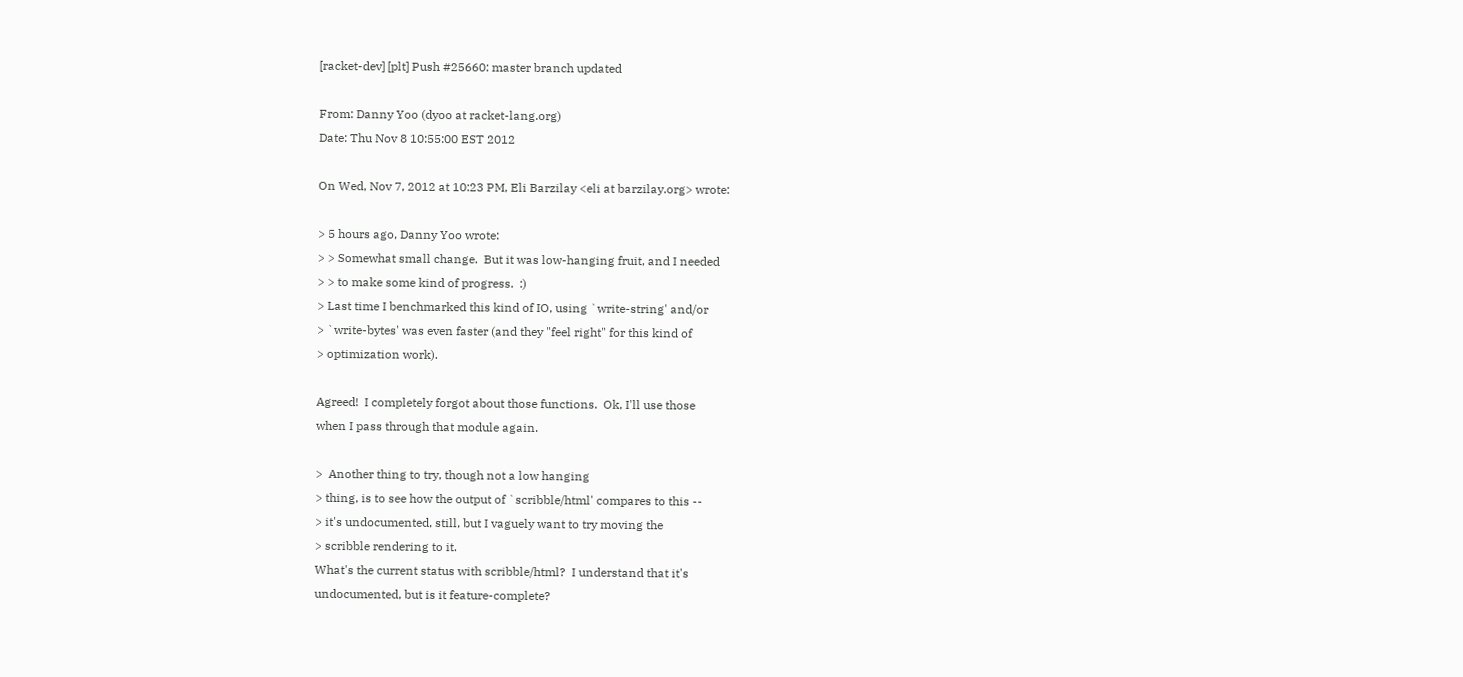[racket-dev] [plt] Push #25660: master branch updated

From: Danny Yoo (dyoo at racket-lang.org)
Date: Thu Nov 8 10:55:00 EST 2012

On Wed, Nov 7, 2012 at 10:23 PM, Eli Barzilay <eli at barzilay.org> wrote:

> 5 hours ago, Danny Yoo wrote:
> > Somewhat small change.  But it was low-hanging fruit, and I needed
> > to make some kind of progress.  :)
> Last time I benchmarked this kind of IO, using `write-string' and/or
> `write-bytes' was even faster (and they "feel right" for this kind of
> optimization work).

Agreed!  I completely forgot about those functions.  Ok, I'll use those
when I pass through that module again.

>  Another thing to try, though not a low hanging
> thing, is to see how the output of `scribble/html' compares to this --
> it's undocumented, still, but I vaguely want to try moving the
> scribble rendering to it.
What's the current status with scribble/html?  I understand that it's
undocumented, but is it feature-complete?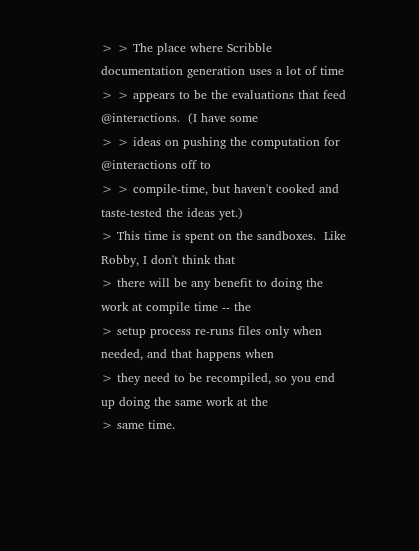> > The place where Scribble documentation generation uses a lot of time
> > appears to be the evaluations that feed @interactions.  (I have some
> > ideas on pushing the computation for @interactions off to
> > compile-time, but haven't cooked and taste-tested the ideas yet.)
> This time is spent on the sandboxes.  Like Robby, I don't think that
> there will be any benefit to doing the work at compile time -- the
> setup process re-runs files only when needed, and that happens when
> they need to be recompiled, so you end up doing the same work at the
> same time.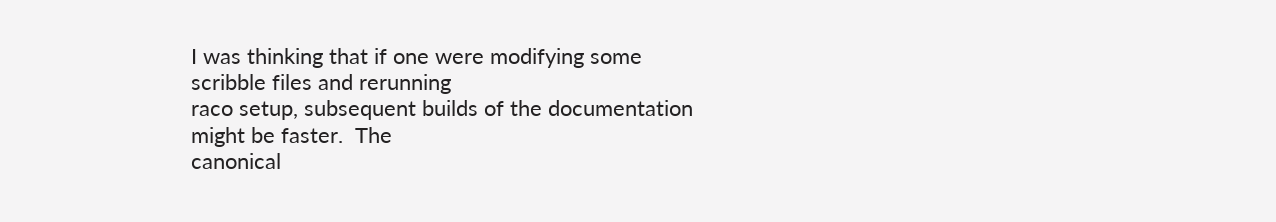I was thinking that if one were modifying some scribble files and rerunning
raco setup, subsequent builds of the documentation might be faster.  The
canonical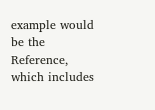example would be the Reference, which includes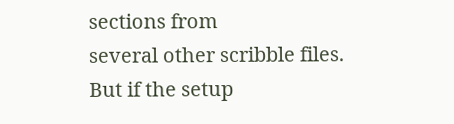sections from
several other scribble files.  But if the setup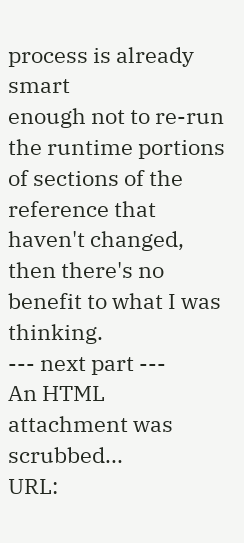process is already smart
enough not to re-run the runtime portions of sections of the reference that
haven't changed, then there's no benefit to what I was thinking.
--- next part ---
An HTML attachment was scrubbed...
URL: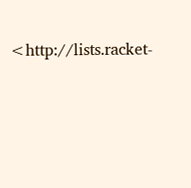<http://lists.racket-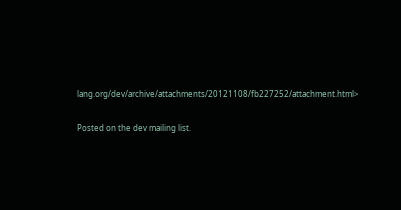lang.org/dev/archive/attachments/20121108/fb227252/attachment.html>

Posted on the dev mailing list.